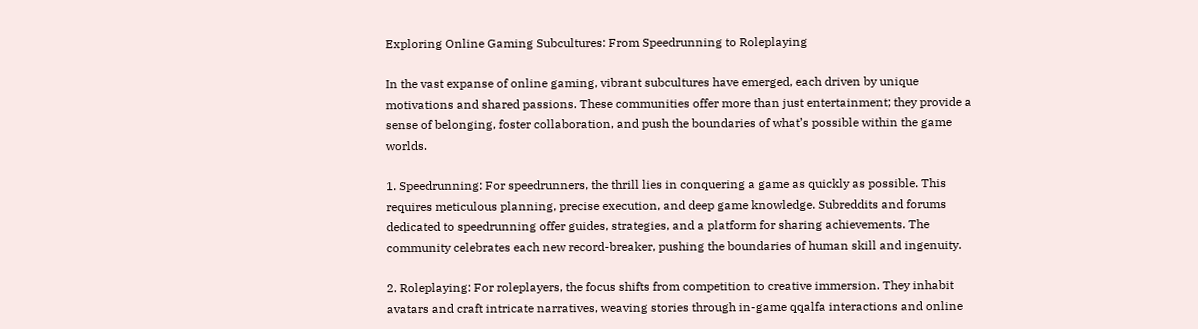Exploring Online Gaming Subcultures: From Speedrunning to Roleplaying

In the vast expanse of online gaming, vibrant subcultures have emerged, each driven by unique motivations and shared passions. These communities offer more than just entertainment; they provide a sense of belonging, foster collaboration, and push the boundaries of what’s possible within the game worlds.

1. Speedrunning: For speedrunners, the thrill lies in conquering a game as quickly as possible. This requires meticulous planning, precise execution, and deep game knowledge. Subreddits and forums dedicated to speedrunning offer guides, strategies, and a platform for sharing achievements. The community celebrates each new record-breaker, pushing the boundaries of human skill and ingenuity.

2. Roleplaying: For roleplayers, the focus shifts from competition to creative immersion. They inhabit avatars and craft intricate narratives, weaving stories through in-game qqalfa interactions and online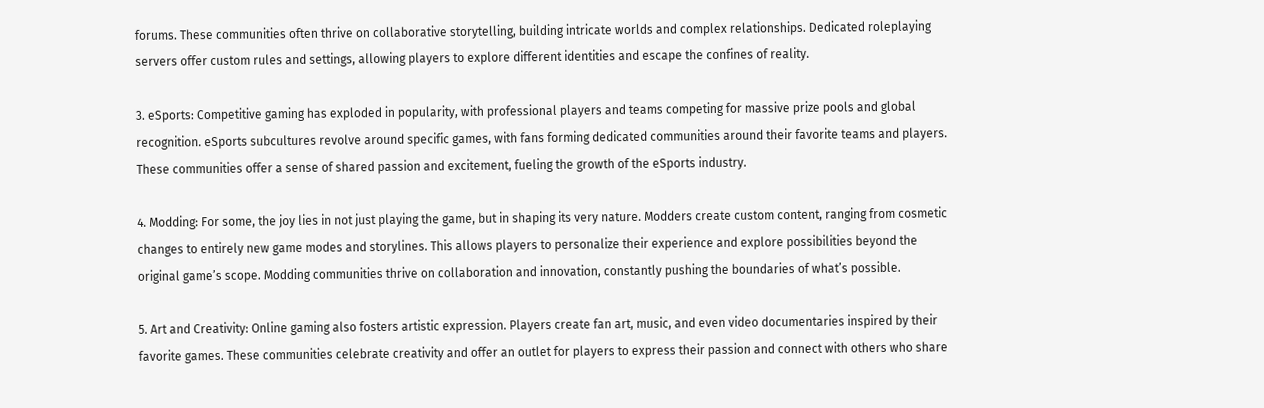forums. These communities often thrive on collaborative storytelling, building intricate worlds and complex relationships. Dedicated roleplaying servers offer custom rules and settings, allowing players to explore different identities and escape the confines of reality.

3. eSports: Competitive gaming has exploded in popularity, with professional players and teams competing for massive prize pools and global recognition. eSports subcultures revolve around specific games, with fans forming dedicated communities around their favorite teams and players. These communities offer a sense of shared passion and excitement, fueling the growth of the eSports industry.

4. Modding: For some, the joy lies in not just playing the game, but in shaping its very nature. Modders create custom content, ranging from cosmetic changes to entirely new game modes and storylines. This allows players to personalize their experience and explore possibilities beyond the original game’s scope. Modding communities thrive on collaboration and innovation, constantly pushing the boundaries of what’s possible.

5. Art and Creativity: Online gaming also fosters artistic expression. Players create fan art, music, and even video documentaries inspired by their favorite games. These communities celebrate creativity and offer an outlet for players to express their passion and connect with others who share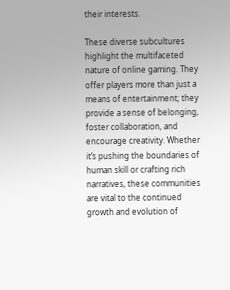their interests.

These diverse subcultures highlight the multifaceted nature of online gaming. They offer players more than just a means of entertainment; they provide a sense of belonging, foster collaboration, and encourage creativity. Whether it’s pushing the boundaries of human skill or crafting rich narratives, these communities are vital to the continued growth and evolution of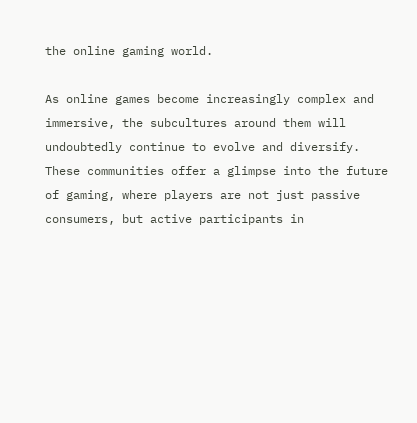the online gaming world.

As online games become increasingly complex and immersive, the subcultures around them will undoubtedly continue to evolve and diversify. These communities offer a glimpse into the future of gaming, where players are not just passive consumers, but active participants in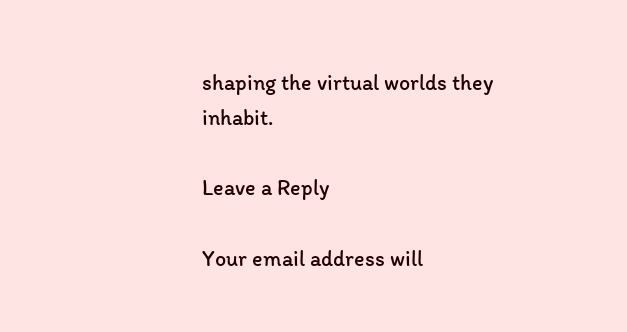shaping the virtual worlds they inhabit.

Leave a Reply

Your email address will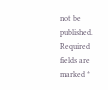not be published. Required fields are marked *